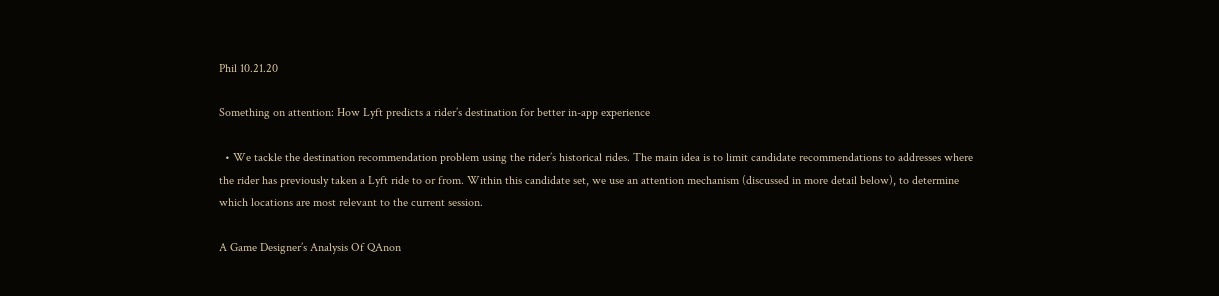Phil 10.21.20

Something on attention: How Lyft predicts a rider’s destination for better in-app experience

  • We tackle the destination recommendation problem using the rider’s historical rides. The main idea is to limit candidate recommendations to addresses where the rider has previously taken a Lyft ride to or from. Within this candidate set, we use an attention mechanism (discussed in more detail below), to determine which locations are most relevant to the current session.

A Game Designer’s Analysis Of QAnon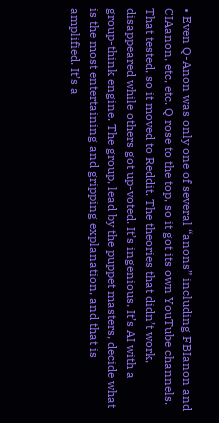• Even Q-Anon was only one of several “anons” including FBIanon and CIAanon, etc, etc. Q rose to the top, so it got its own YouTube channels. That tested, so it moved to Reddit. The theories that didn’t work, disappeared while others got up-voted. It’s ingenious. It’s AI with a group-think engine. The group, lead by the puppet masters, decide what is the most entertaining and gripping explanation, and that is amplified. It’s a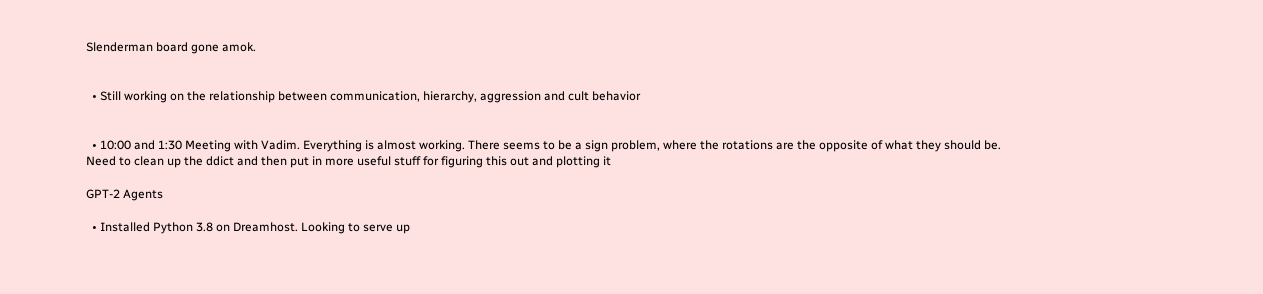Slenderman board gone amok.


  • Still working on the relationship between communication, hierarchy, aggression and cult behavior


  • 10:00 and 1:30 Meeting with Vadim. Everything is almost working. There seems to be a sign problem, where the rotations are the opposite of what they should be. Need to clean up the ddict and then put in more useful stuff for figuring this out and plotting it

GPT-2 Agents

  • Installed Python 3.8 on Dreamhost. Looking to serve up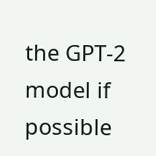the GPT-2 model if possible